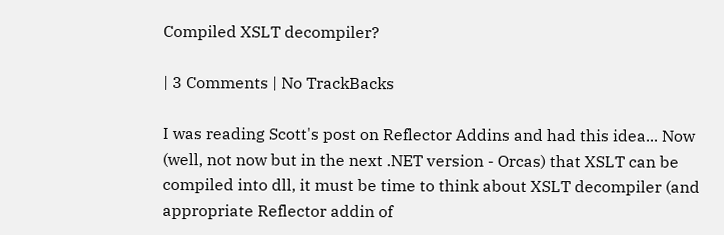Compiled XSLT decompiler?

| 3 Comments | No TrackBacks

I was reading Scott's post on Reflector Addins and had this idea... Now (well, not now but in the next .NET version - Orcas) that XSLT can be compiled into dll, it must be time to think about XSLT decompiler (and appropriate Reflector addin of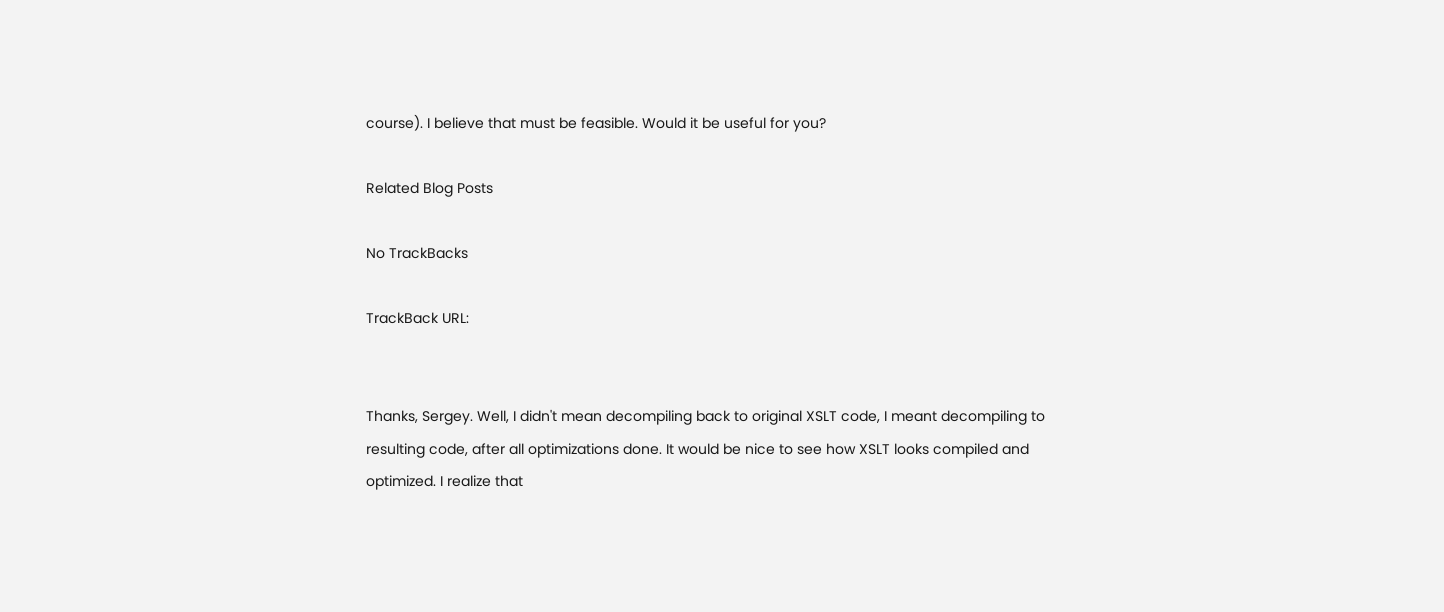course). I believe that must be feasible. Would it be useful for you?

Related Blog Posts

No TrackBacks

TrackBack URL:


Thanks, Sergey. Well, I didn't mean decompiling back to original XSLT code, I meant decompiling to resulting code, after all optimizations done. It would be nice to see how XSLT looks compiled and optimized. I realize that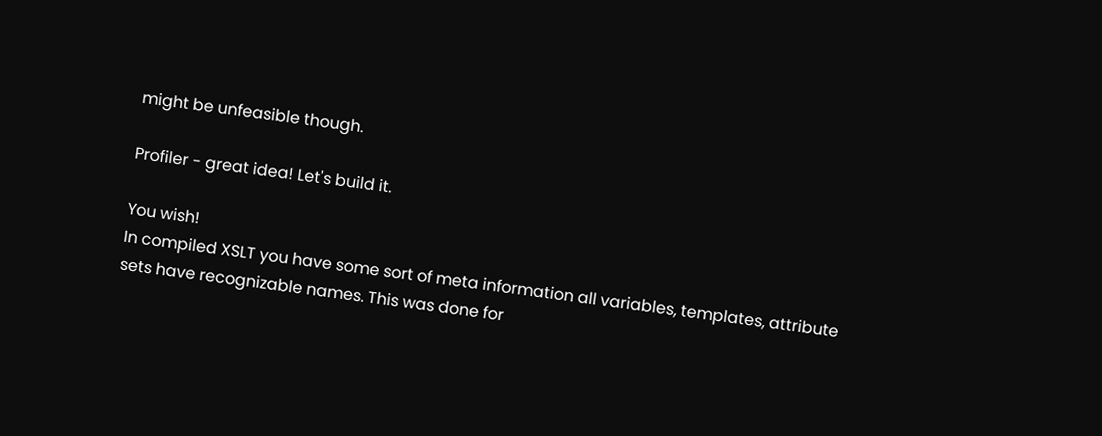might be unfeasible though.

Profiler - great idea! Let's build it.

You wish!
In compiled XSLT you have some sort of meta information all variables, templates, attribute sets have recognizable names. This was done for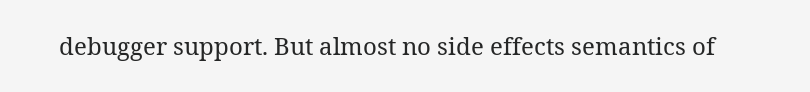debugger support. But almost no side effects semantics of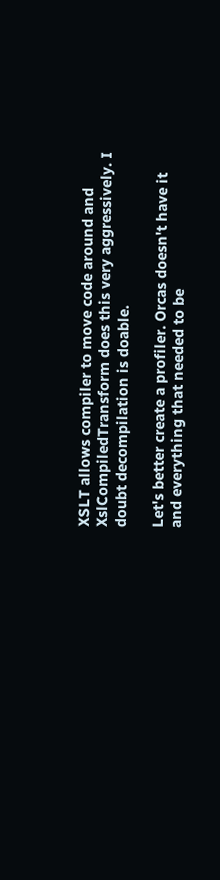XSLT allows compiler to move code around and XslCompiledTransform does this very aggressively. I doubt decompilation is doable.

Let's better create a profiler. Orcas doesn't have it and everything that needed to be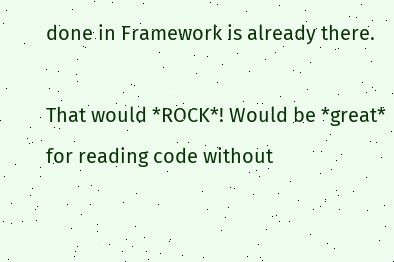done in Framework is already there.

That would *ROCK*! Would be *great* for reading code without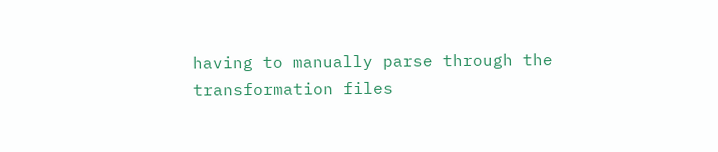having to manually parse through the transformation files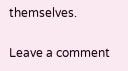themselves.

Leave a comment